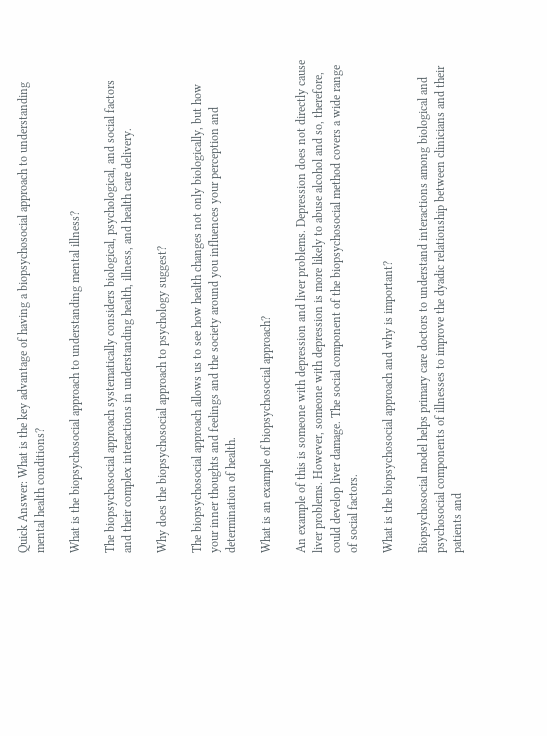Quick Answer: What is the key advantage of having a biopsychosocial approach to understanding mental health conditions?

What is the biopsychosocial approach to understanding mental illness?

The biopsychosocial approach systematically considers biological, psychological, and social factors and their complex interactions in understanding health, illness, and health care delivery.

Why does the biopsychosocial approach to psychology suggest?

The biopsychosocial approach allows us to see how health changes not only biologically, but how your inner thoughts and feelings and the society around you influences your perception and determination of health.

What is an example of biopsychosocial approach?

An example of this is someone with depression and liver problems. Depression does not directly cause liver problems. However, someone with depression is more likely to abuse alcohol and so, therefore, could develop liver damage. The social component of the biopsychosocial method covers a wide range of social factors.

What is the biopsychosocial approach and why is important?

Biopsychosocial model helps primary care doctors to understand interactions among biological and psychosocial components of illnesses to improve the dyadic relationship between clinicians and their patients and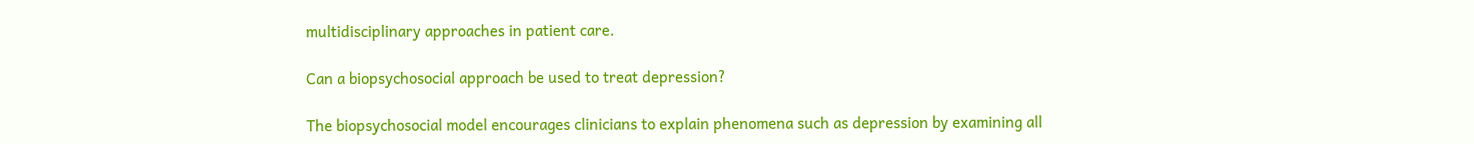multidisciplinary approaches in patient care.

Can a biopsychosocial approach be used to treat depression?

The biopsychosocial model encourages clinicians to explain phenomena such as depression by examining all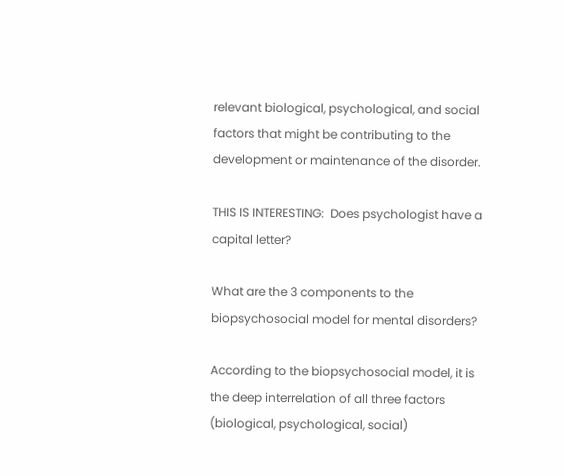relevant biological, psychological, and social factors that might be contributing to the development or maintenance of the disorder.

THIS IS INTERESTING:  Does psychologist have a capital letter?

What are the 3 components to the biopsychosocial model for mental disorders?

According to the biopsychosocial model, it is the deep interrelation of all three factors (biological, psychological, social)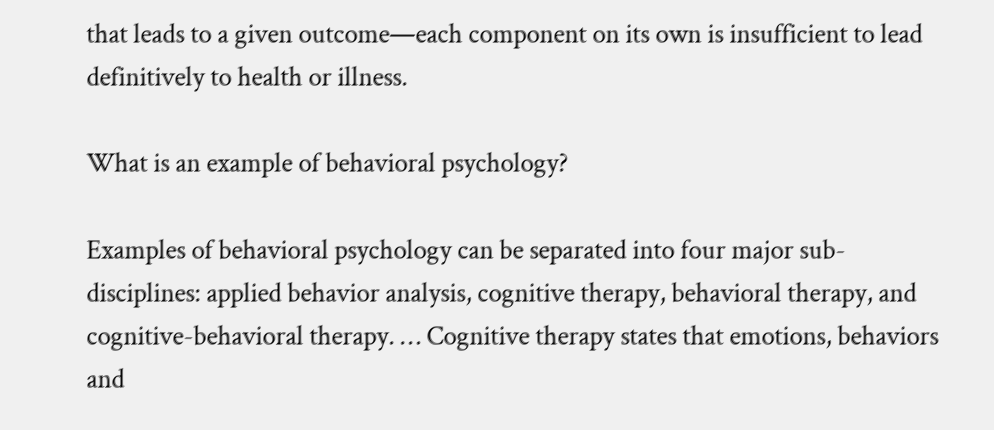that leads to a given outcome—each component on its own is insufficient to lead definitively to health or illness.

What is an example of behavioral psychology?

Examples of behavioral psychology can be separated into four major sub-disciplines: applied behavior analysis, cognitive therapy, behavioral therapy, and cognitive-behavioral therapy. … Cognitive therapy states that emotions, behaviors and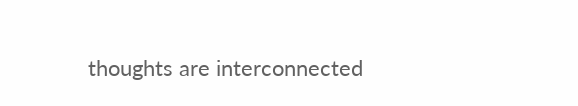thoughts are interconnected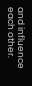and influence each other.